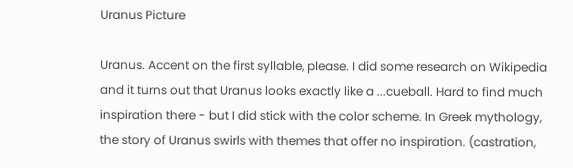Uranus Picture

Uranus. Accent on the first syllable, please. I did some research on Wikipedia and it turns out that Uranus looks exactly like a ...cueball. Hard to find much inspiration there - but I did stick with the color scheme. In Greek mythology, the story of Uranus swirls with themes that offer no inspiration. (castration,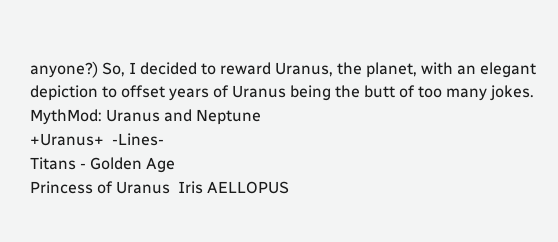anyone?) So, I decided to reward Uranus, the planet, with an elegant depiction to offset years of Uranus being the butt of too many jokes.
MythMod: Uranus and Neptune
+Uranus+  -Lines-
Titans - Golden Age
Princess of Uranus  Iris AELLOPUS